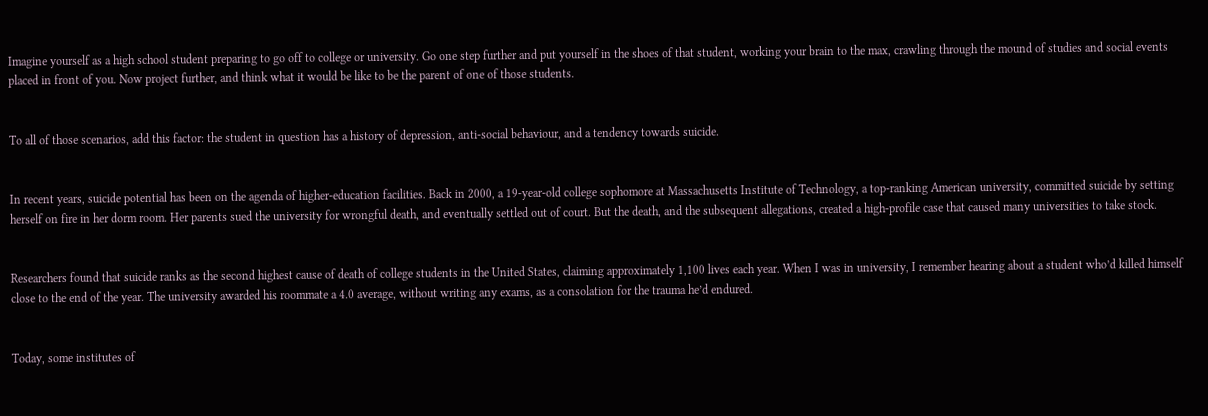Imagine yourself as a high school student preparing to go off to college or university. Go one step further and put yourself in the shoes of that student, working your brain to the max, crawling through the mound of studies and social events placed in front of you. Now project further, and think what it would be like to be the parent of one of those students.


To all of those scenarios, add this factor: the student in question has a history of depression, anti-social behaviour, and a tendency towards suicide.


In recent years, suicide potential has been on the agenda of higher-education facilities. Back in 2000, a 19-year-old college sophomore at Massachusetts Institute of Technology, a top-ranking American university, committed suicide by setting herself on fire in her dorm room. Her parents sued the university for wrongful death, and eventually settled out of court. But the death, and the subsequent allegations, created a high-profile case that caused many universities to take stock.


Researchers found that suicide ranks as the second highest cause of death of college students in the United States, claiming approximately 1,100 lives each year. When I was in university, I remember hearing about a student who’d killed himself close to the end of the year. The university awarded his roommate a 4.0 average, without writing any exams, as a consolation for the trauma he’d endured.


Today, some institutes of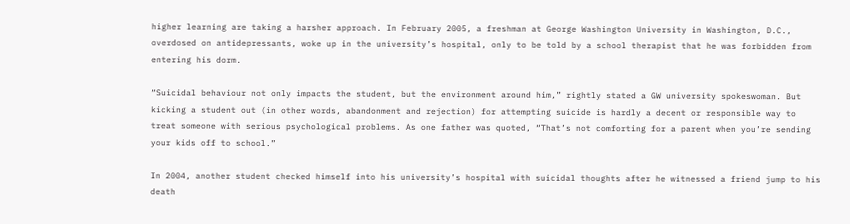higher learning are taking a harsher approach. In February 2005, a freshman at George Washington University in Washington, D.C., overdosed on antidepressants, woke up in the university’s hospital, only to be told by a school therapist that he was forbidden from entering his dorm.

“Suicidal behaviour not only impacts the student, but the environment around him,” rightly stated a GW university spokeswoman. But kicking a student out (in other words, abandonment and rejection) for attempting suicide is hardly a decent or responsible way to treat someone with serious psychological problems. As one father was quoted, “That’s not comforting for a parent when you’re sending your kids off to school.”

In 2004, another student checked himself into his university’s hospital with suicidal thoughts after he witnessed a friend jump to his death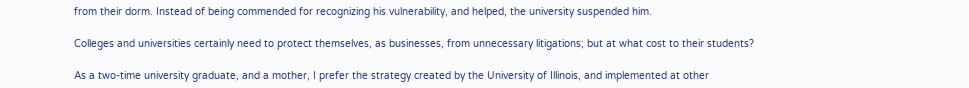from their dorm. Instead of being commended for recognizing his vulnerability, and helped, the university suspended him.

Colleges and universities certainly need to protect themselves, as businesses, from unnecessary litigations; but at what cost to their students?

As a two-time university graduate, and a mother, I prefer the strategy created by the University of Illinois, and implemented at other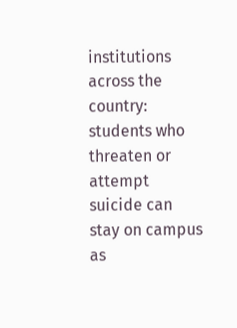institutions across the country: students who threaten or attempt suicide can stay on campus as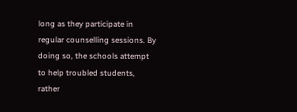long as they participate in regular counselling sessions. By doing so, the schools attempt to help troubled students, rather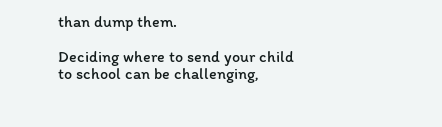than dump them.

Deciding where to send your child to school can be challenging,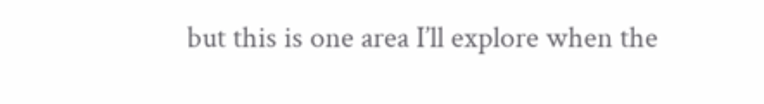but this is one area I’ll explore when the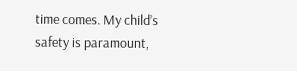time comes. My child’s safety is paramount,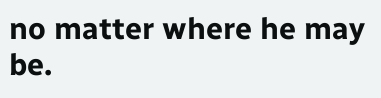no matter where he may be.